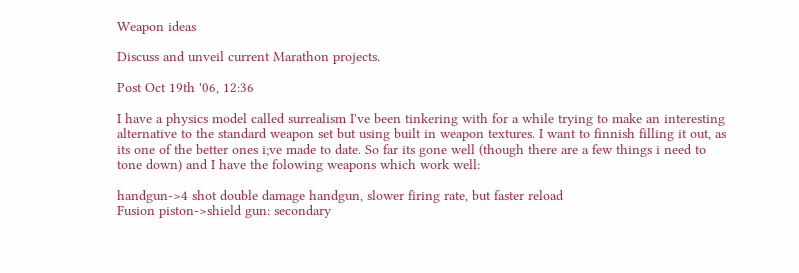Weapon ideas

Discuss and unveil current Marathon projects.

Post Oct 19th '06, 12:36

I have a physics model called surrealism I've been tinkering with for a while trying to make an interesting alternative to the standard weapon set but using built in weapon textures. I want to finnish filling it out, as its one of the better ones i;ve made to date. So far its gone well (though there are a few things i need to tone down) and I have the folowing weapons which work well:

handgun->4 shot double damage handgun, slower firing rate, but faster reload
Fusion piston->shield gun: secondary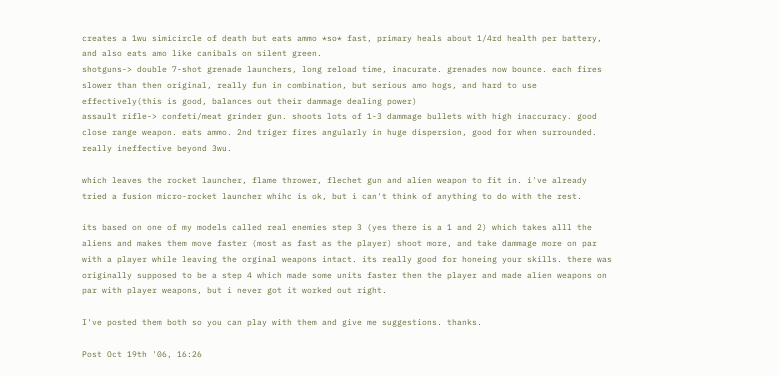creates a 1wu simicircle of death but eats ammo *so* fast, primary heals about 1/4rd health per battery, and also eats amo like canibals on silent green.
shotguns-> double 7-shot grenade launchers, long reload time, inacurate. grenades now bounce. each fires slower than then original, really fun in combination, but serious amo hogs, and hard to use effectively(this is good, balances out their dammage dealing power)
assault rifle-> confeti/meat grinder gun. shoots lots of 1-3 dammage bullets with high inaccuracy. good close range weapon. eats ammo. 2nd triger fires angularly in huge dispersion, good for when surrounded. really ineffective beyond 3wu.

which leaves the rocket launcher, flame thrower, flechet gun and alien weapon to fit in. i've already tried a fusion micro-rocket launcher whihc is ok, but i can't think of anything to do with the rest.

its based on one of my models called real enemies step 3 (yes there is a 1 and 2) which takes alll the aliens and makes them move faster (most as fast as the player) shoot more, and take dammage more on par with a player while leaving the orginal weapons intact. its really good for honeing your skills. there was originally supposed to be a step 4 which made some units faster then the player and made alien weapons on par with player weapons, but i never got it worked out right.

I've posted them both so you can play with them and give me suggestions. thanks.

Post Oct 19th '06, 16:26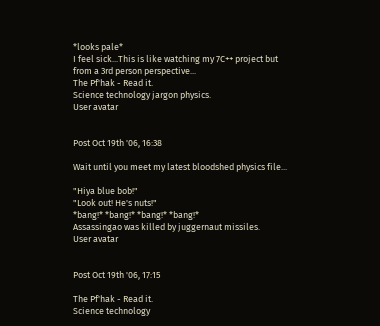*looks pale*
I feel sick...This is like watching my 7C++ project but from a 3rd person perspective...
The Pf'hak - Read it.
Science technology jargon physics.
User avatar


Post Oct 19th '06, 16:38

Wait until you meet my latest bloodshed physics file...

"Hiya blue bob!"
"Look out! He's nuts!"
*bang!* *bang!* *bang!* *bang!*
Assassingao was killed by juggernaut missiles.
User avatar


Post Oct 19th '06, 17:15

The Pf'hak - Read it.
Science technology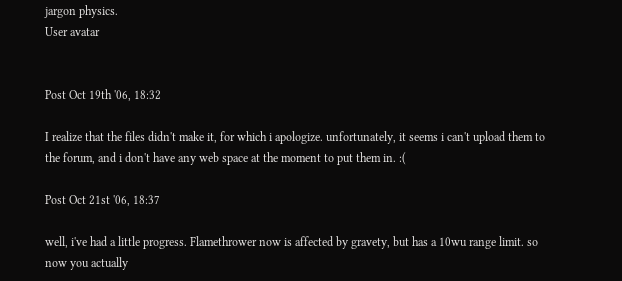jargon physics.
User avatar


Post Oct 19th '06, 18:32

I realize that the files didn't make it, for which i apologize. unfortunately, it seems i can't upload them to the forum, and i don't have any web space at the moment to put them in. :(

Post Oct 21st '06, 18:37

well, i've had a little progress. Flamethrower now is affected by gravety, but has a 10wu range limit. so now you actually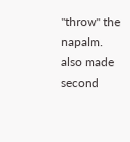"throw" the napalm. also made second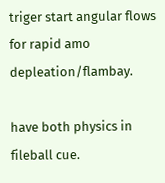triger start angular flows for rapid amo depleation/flambay.

have both physics in fileball cue.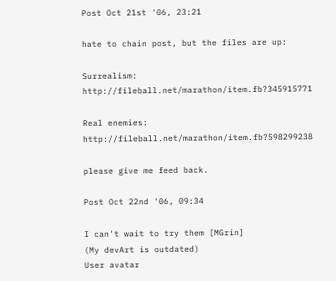Post Oct 21st '06, 23:21

hate to chain post, but the files are up:

Surrealism: http://fileball.net/marathon/item.fb?345915771

Real enemies: http://fileball.net/marathon/item.fb?598299238

please give me feed back.

Post Oct 22nd '06, 09:34

I can't wait to try them [MGrin]
(My devArt is outdated)
User avatar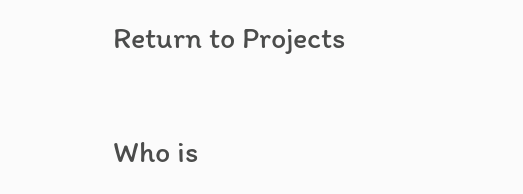Return to Projects

Who is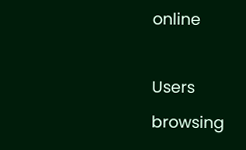online

Users browsing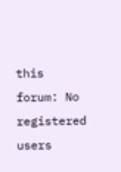this forum: No registered users